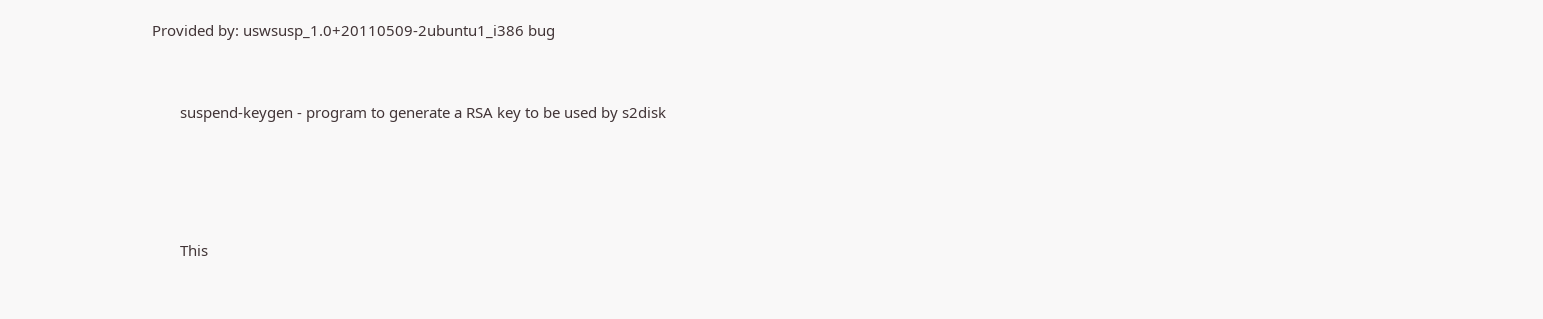Provided by: uswsusp_1.0+20110509-2ubuntu1_i386 bug


       suspend-keygen - program to generate a RSA key to be used by s2disk




       This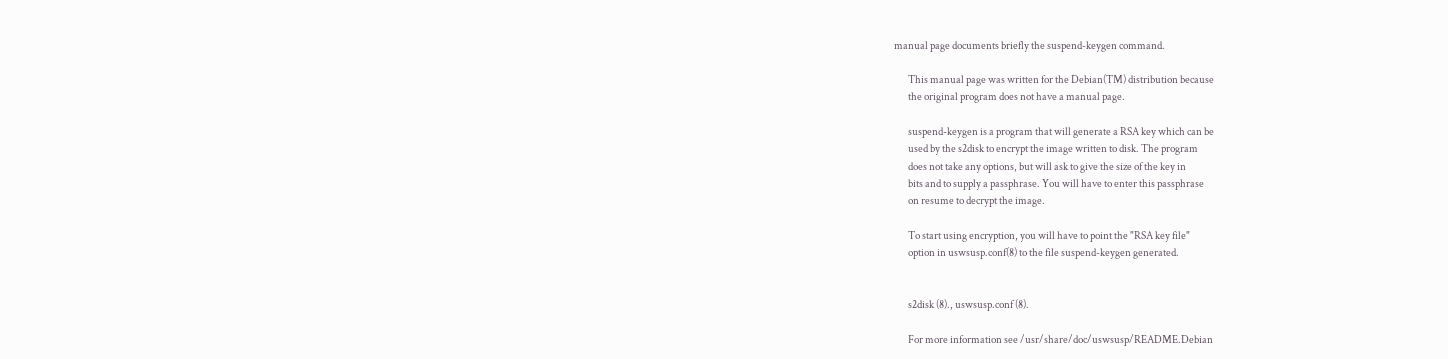manual page documents briefly the suspend-keygen command.

       This manual page was written for the Debian(TM) distribution because
       the original program does not have a manual page.

       suspend-keygen is a program that will generate a RSA key which can be
       used by the s2disk to encrypt the image written to disk. The program
       does not take any options, but will ask to give the size of the key in
       bits and to supply a passphrase. You will have to enter this passphrase
       on resume to decrypt the image.

       To start using encryption, you will have to point the "RSA key file"
       option in uswsusp.conf(8) to the file suspend-keygen generated.


       s2disk (8)., uswsusp.conf (8).

       For more information see /usr/share/doc/uswsusp/README.Debian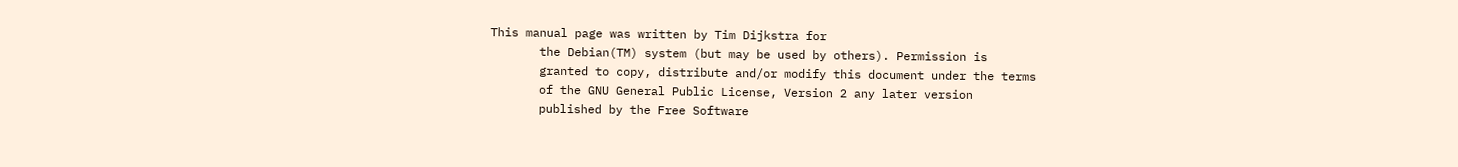This manual page was written by Tim Dijkstra for
       the Debian(TM) system (but may be used by others). Permission is
       granted to copy, distribute and/or modify this document under the terms
       of the GNU General Public License, Version 2 any later version
       published by the Free Software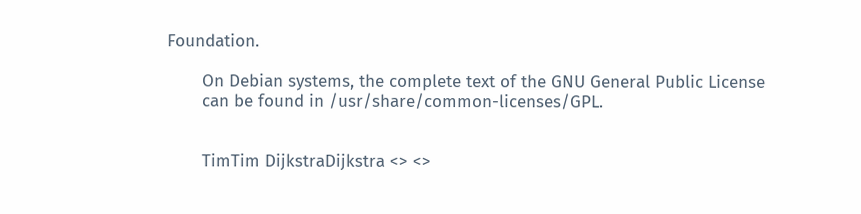Foundation.

       On Debian systems, the complete text of the GNU General Public License
       can be found in /usr/share/common-licenses/GPL.


       TimTim DijkstraDijkstra <> <>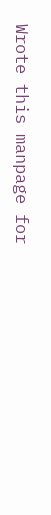Wrote this manpage for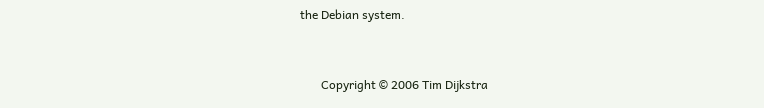the Debian system.


       Copyright © 2006 Tim Dijkstra